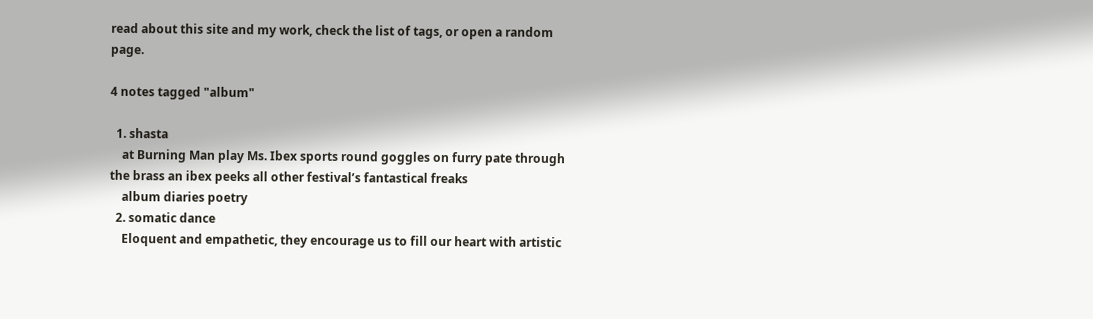read about this site and my work, check the list of tags, or open a random page.

4 notes tagged "album"

  1. shasta
    at Burning Man play Ms. Ibex sports round goggles on furry pate through the brass an ibex peeks all other festival’s fantastical freaks
    album diaries poetry
  2. somatic dance
    Eloquent and empathetic, they encourage us to fill our heart with artistic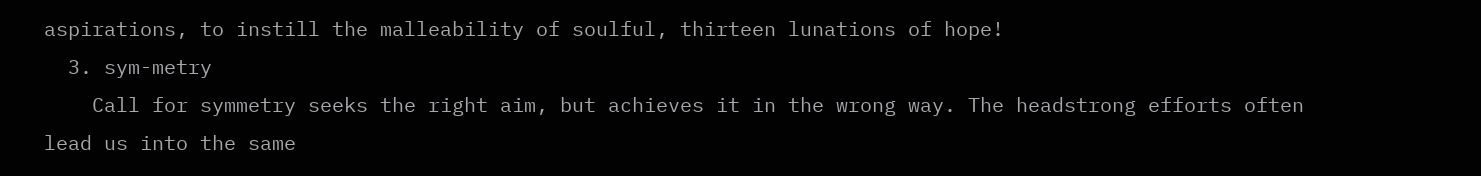aspirations, to instill the malleability of soulful, thirteen lunations of hope!
  3. sym-metry
    Call for symmetry seeks the right aim, but achieves it in the wrong way. The headstrong efforts often lead us into the same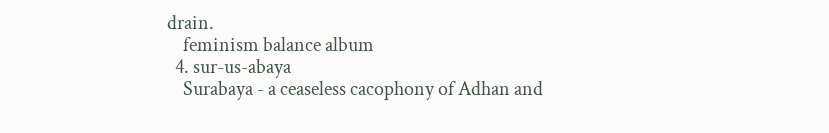drain.
    feminism balance album
  4. sur-us-abaya
    Surabaya - a ceaseless cacophony of Adhan and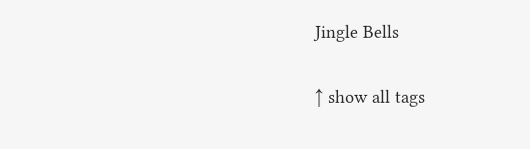Jingle Bells

↑ show all tags